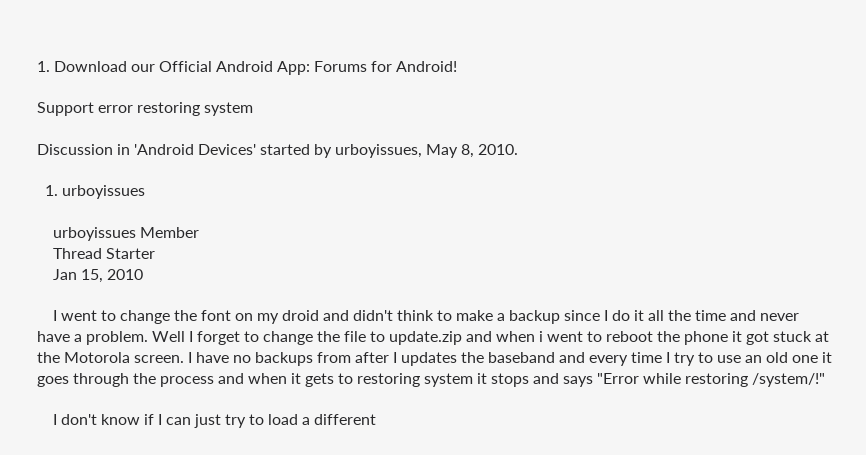1. Download our Official Android App: Forums for Android!

Support error restoring system

Discussion in 'Android Devices' started by urboyissues, May 8, 2010.

  1. urboyissues

    urboyissues Member
    Thread Starter
    Jan 15, 2010

    I went to change the font on my droid and didn't think to make a backup since I do it all the time and never have a problem. Well I forget to change the file to update.zip and when i went to reboot the phone it got stuck at the Motorola screen. I have no backups from after I updates the baseband and every time I try to use an old one it goes through the process and when it gets to restoring system it stops and says "Error while restoring /system/!"

    I don't know if I can just try to load a different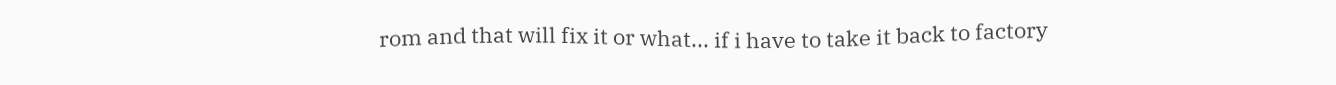rom and that will fix it or what... if i have to take it back to factory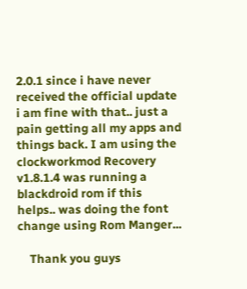2.0.1 since i have never received the official update i am fine with that.. just a pain getting all my apps and things back. I am using the clockworkmod Recovery v1.8.1.4 was running a blackdroid rom if this helps.. was doing the font change using Rom Manger...

    Thank you guys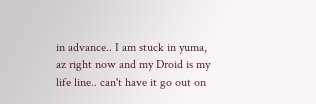in advance.. I am stuck in yuma, az right now and my Droid is my life line.. can't have it go out on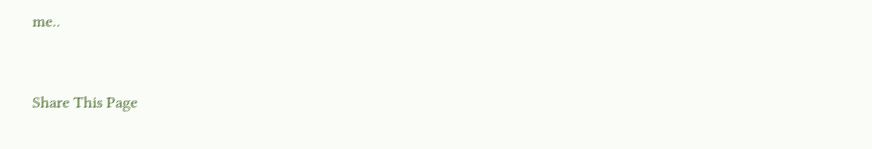me..


Share This Page